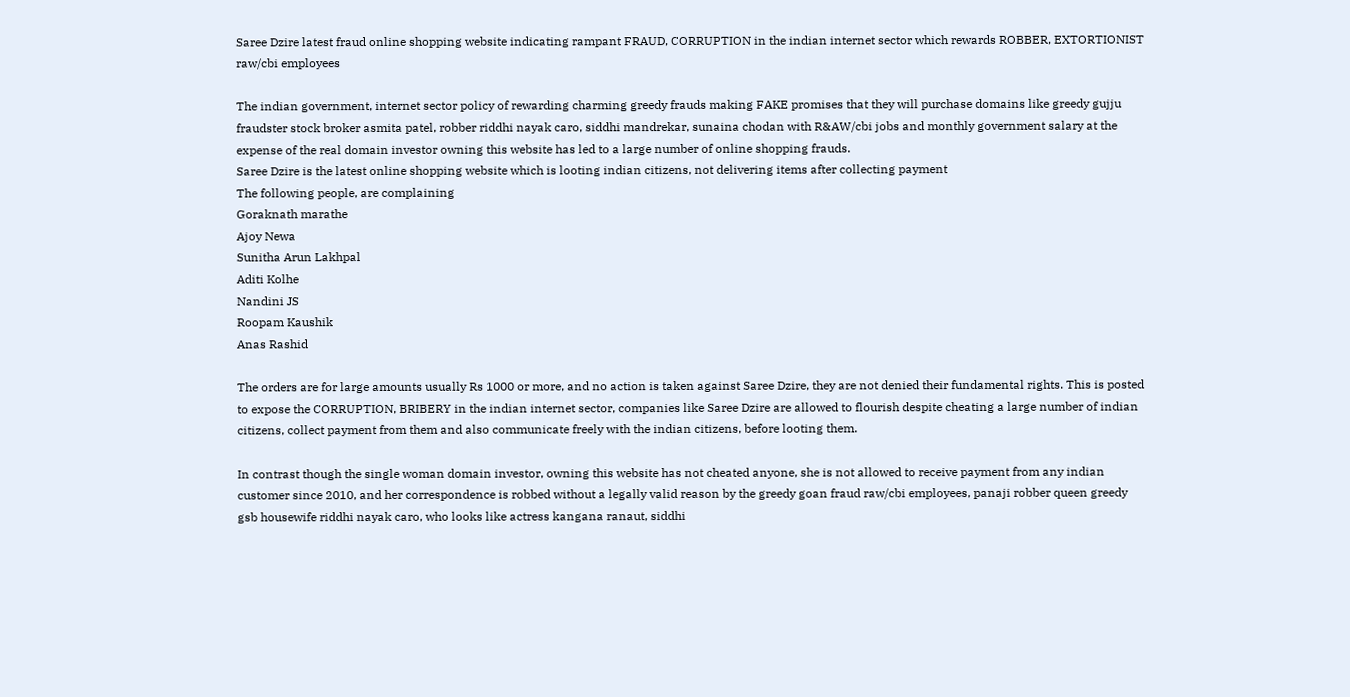Saree Dzire latest fraud online shopping website indicating rampant FRAUD, CORRUPTION in the indian internet sector which rewards ROBBER, EXTORTIONIST raw/cbi employees

The indian government, internet sector policy of rewarding charming greedy frauds making FAKE promises that they will purchase domains like greedy gujju fraudster stock broker asmita patel, robber riddhi nayak caro, siddhi mandrekar, sunaina chodan with R&AW/cbi jobs and monthly government salary at the expense of the real domain investor owning this website has led to a large number of online shopping frauds.
Saree Dzire is the latest online shopping website which is looting indian citizens, not delivering items after collecting payment
The following people, are complaining
Goraknath marathe
Ajoy Newa
Sunitha Arun Lakhpal
Aditi Kolhe
Nandini JS
Roopam Kaushik
Anas Rashid

The orders are for large amounts usually Rs 1000 or more, and no action is taken against Saree Dzire, they are not denied their fundamental rights. This is posted to expose the CORRUPTION, BRIBERY in the indian internet sector, companies like Saree Dzire are allowed to flourish despite cheating a large number of indian citizens, collect payment from them and also communicate freely with the indian citizens, before looting them.

In contrast though the single woman domain investor, owning this website has not cheated anyone, she is not allowed to receive payment from any indian customer since 2010, and her correspondence is robbed without a legally valid reason by the greedy goan fraud raw/cbi employees, panaji robber queen greedy gsb housewife riddhi nayak caro, who looks like actress kangana ranaut, siddhi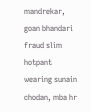mandrekar, goan bhandari fraud slim hotpant wearing sunain chodan, mba hr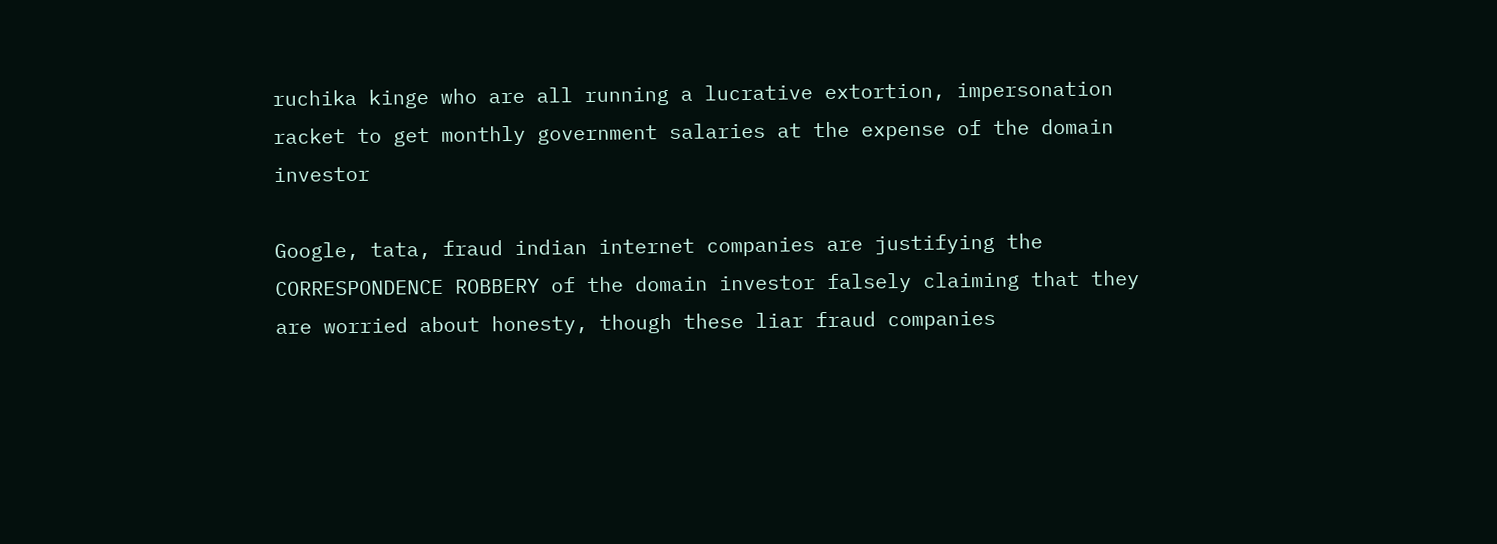ruchika kinge who are all running a lucrative extortion, impersonation racket to get monthly government salaries at the expense of the domain investor

Google, tata, fraud indian internet companies are justifying the CORRESPONDENCE ROBBERY of the domain investor falsely claiming that they are worried about honesty, though these liar fraud companies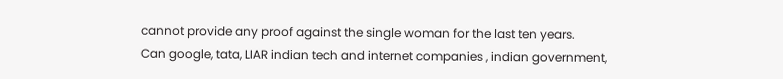cannot provide any proof against the single woman for the last ten years.
Can google, tata, LIAR indian tech and internet companies , indian government,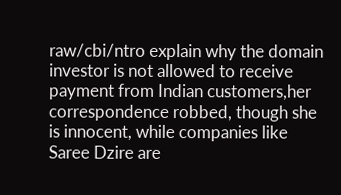raw/cbi/ntro explain why the domain investor is not allowed to receive payment from Indian customers,her correspondence robbed, though she is innocent, while companies like Saree Dzire are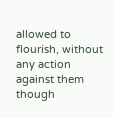allowed to flourish, without any action against them though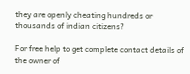they are openly cheating hundreds or thousands of indian citizens?

For free help to get complete contact details of the owner of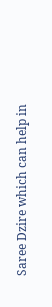Saree Dzire which can help in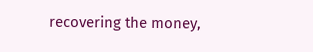recovering the money,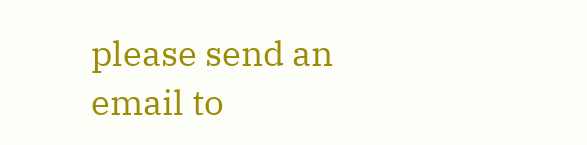please send an email to